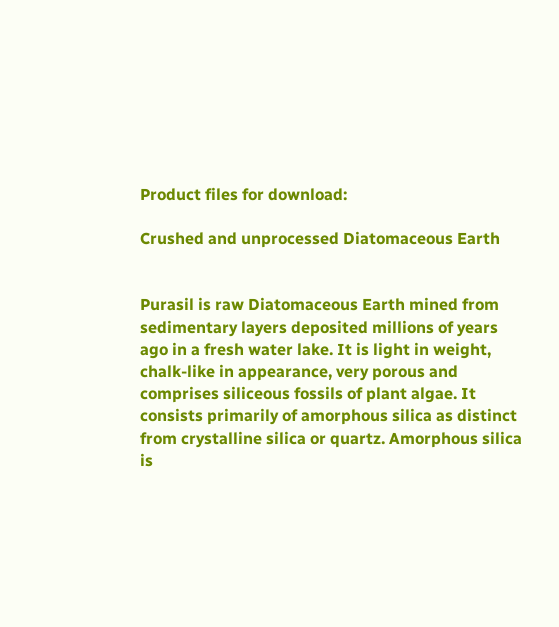Product files for download:

Crushed and unprocessed Diatomaceous Earth


Purasil is raw Diatomaceous Earth mined from sedimentary layers deposited millions of years ago in a fresh water lake. It is light in weight, chalk-like in appearance, very porous and comprises siliceous fossils of plant algae. It consists primarily of amorphous silica as distinct from crystalline silica or quartz. Amorphous silica is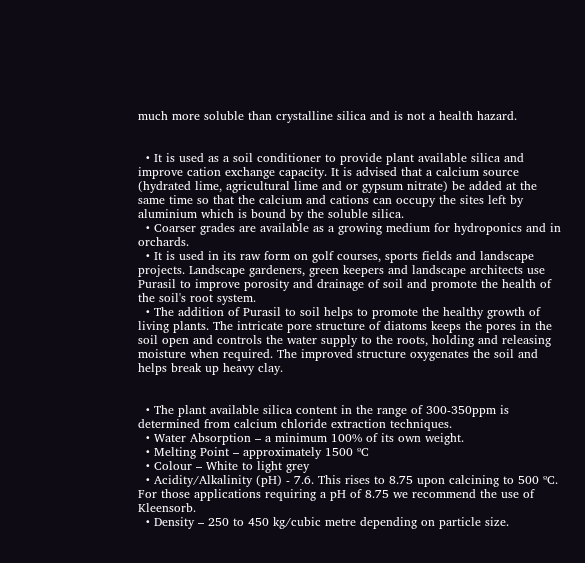much more soluble than crystalline silica and is not a health hazard.


  • It is used as a soil conditioner to provide plant available silica and improve cation exchange capacity. It is advised that a calcium source (hydrated lime, agricultural lime and or gypsum nitrate) be added at the same time so that the calcium and cations can occupy the sites left by aluminium which is bound by the soluble silica.
  • Coarser grades are available as a growing medium for hydroponics and in orchards.
  • It is used in its raw form on golf courses, sports fields and landscape projects. Landscape gardeners, green keepers and landscape architects use Purasil to improve porosity and drainage of soil and promote the health of the soil's root system.
  • The addition of Purasil to soil helps to promote the healthy growth of living plants. The intricate pore structure of diatoms keeps the pores in the soil open and controls the water supply to the roots, holding and releasing moisture when required. The improved structure oxygenates the soil and helps break up heavy clay.


  • The plant available silica content in the range of 300-350ppm is determined from calcium chloride extraction techniques.
  • Water Absorption – a minimum 100% of its own weight.
  • Melting Point – approximately 1500 ºC
  • Colour – White to light grey
  • Acidity/Alkalinity (pH) - 7.6. This rises to 8.75 upon calcining to 500 ºC. For those applications requiring a pH of 8.75 we recommend the use of Kleensorb.
  • Density – 250 to 450 kg/cubic metre depending on particle size.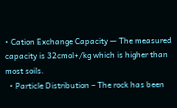• Cation Exchange Capacity — The measured capacity is 32cmol+/kg which is higher than most soils.
  • Particle Distribution – The rock has been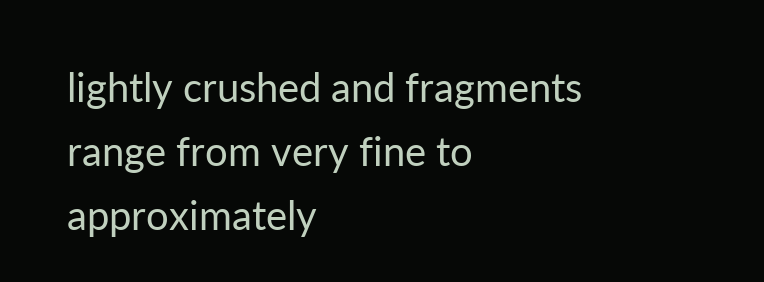lightly crushed and fragments range from very fine to approximately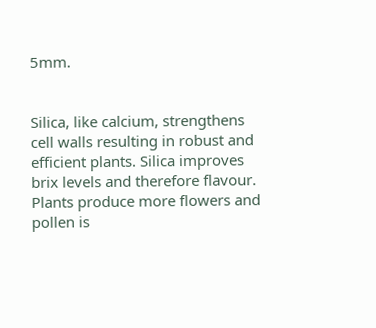5mm.


Silica, like calcium, strengthens cell walls resulting in robust and efficient plants. Silica improves brix levels and therefore flavour. Plants produce more flowers and pollen is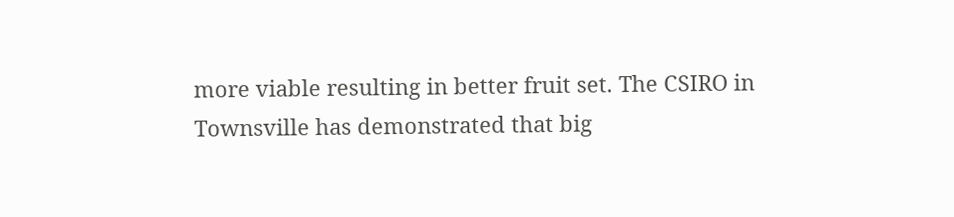more viable resulting in better fruit set. The CSIRO in
Townsville has demonstrated that big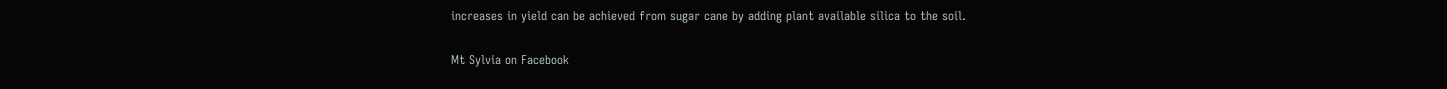increases in yield can be achieved from sugar cane by adding plant available silica to the soil.

Mt Sylvia on Facebook